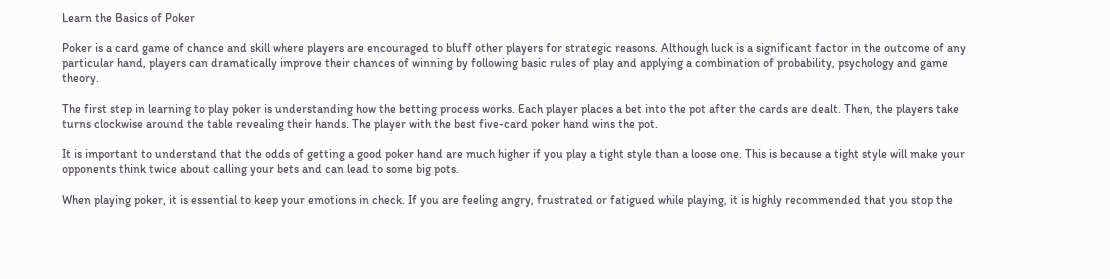Learn the Basics of Poker

Poker is a card game of chance and skill where players are encouraged to bluff other players for strategic reasons. Although luck is a significant factor in the outcome of any particular hand, players can dramatically improve their chances of winning by following basic rules of play and applying a combination of probability, psychology and game theory.

The first step in learning to play poker is understanding how the betting process works. Each player places a bet into the pot after the cards are dealt. Then, the players take turns clockwise around the table revealing their hands. The player with the best five-card poker hand wins the pot.

It is important to understand that the odds of getting a good poker hand are much higher if you play a tight style than a loose one. This is because a tight style will make your opponents think twice about calling your bets and can lead to some big pots.

When playing poker, it is essential to keep your emotions in check. If you are feeling angry, frustrated or fatigued while playing, it is highly recommended that you stop the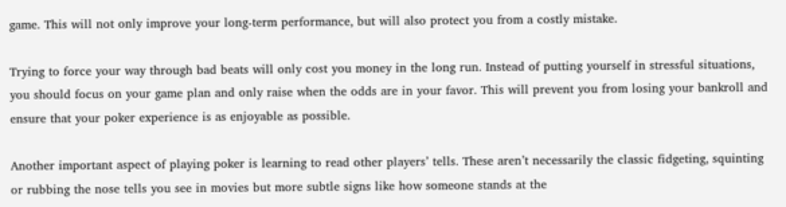game. This will not only improve your long-term performance, but will also protect you from a costly mistake.

Trying to force your way through bad beats will only cost you money in the long run. Instead of putting yourself in stressful situations, you should focus on your game plan and only raise when the odds are in your favor. This will prevent you from losing your bankroll and ensure that your poker experience is as enjoyable as possible.

Another important aspect of playing poker is learning to read other players’ tells. These aren’t necessarily the classic fidgeting, squinting or rubbing the nose tells you see in movies but more subtle signs like how someone stands at the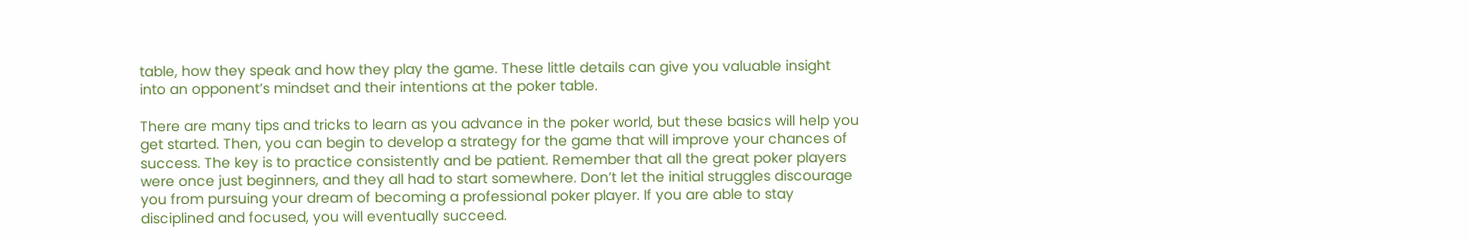table, how they speak and how they play the game. These little details can give you valuable insight into an opponent’s mindset and their intentions at the poker table.

There are many tips and tricks to learn as you advance in the poker world, but these basics will help you get started. Then, you can begin to develop a strategy for the game that will improve your chances of success. The key is to practice consistently and be patient. Remember that all the great poker players were once just beginners, and they all had to start somewhere. Don’t let the initial struggles discourage you from pursuing your dream of becoming a professional poker player. If you are able to stay disciplined and focused, you will eventually succeed.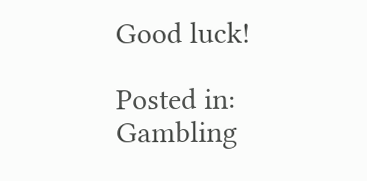Good luck!

Posted in: Gambling